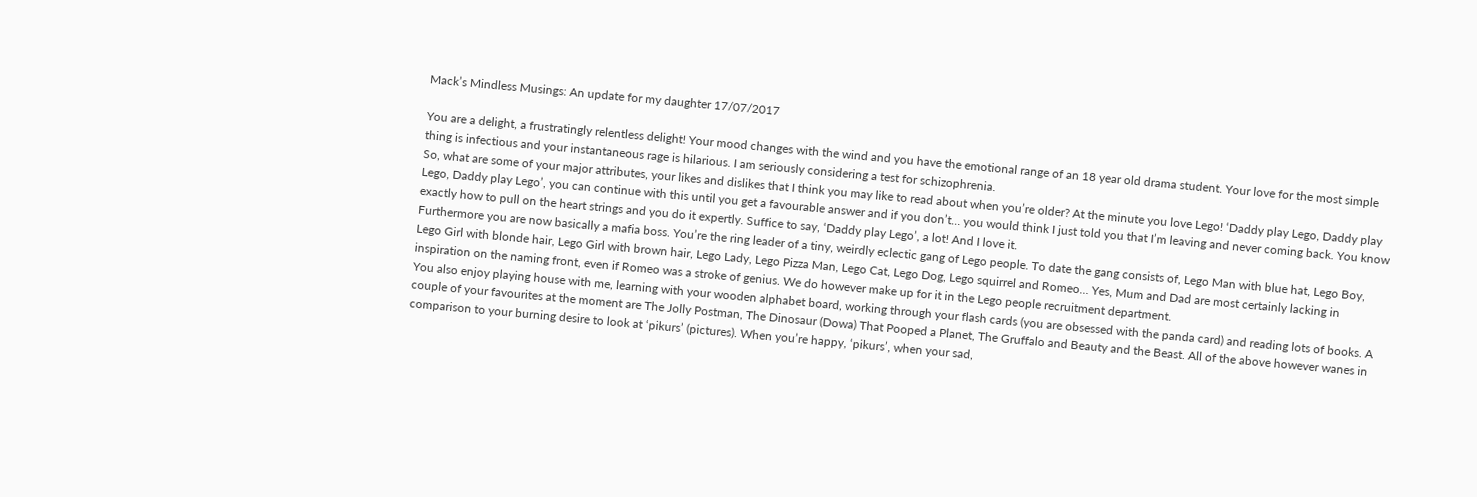Mack’s Mindless Musings: An update for my daughter 17/07/2017

You are a delight, a frustratingly relentless delight! Your mood changes with the wind and you have the emotional range of an 18 year old drama student. Your love for the most simple thing is infectious and your instantaneous rage is hilarious. I am seriously considering a test for schizophrenia.
So, what are some of your major attributes, your likes and dislikes that I think you may like to read about when you’re older? At the minute you love Lego! ‘Daddy play Lego, Daddy play Lego, Daddy play Lego’, you can continue with this until you get a favourable answer and if you don’t… you would think I just told you that I’m leaving and never coming back. You know exactly how to pull on the heart strings and you do it expertly. Suffice to say, ‘Daddy play Lego’, a lot! And I love it.
Furthermore you are now basically a mafia boss. You’re the ring leader of a tiny, weirdly eclectic gang of Lego people. To date the gang consists of, Lego Man with blue hat, Lego Boy, Lego Girl with blonde hair, Lego Girl with brown hair, Lego Lady, Lego Pizza Man, Lego Cat, Lego Dog, Lego squirrel and Romeo… Yes, Mum and Dad are most certainly lacking in inspiration on the naming front, even if Romeo was a stroke of genius. We do however make up for it in the Lego people recruitment department.
You also enjoy playing house with me, learning with your wooden alphabet board, working through your flash cards (you are obsessed with the panda card) and reading lots of books. A couple of your favourites at the moment are The Jolly Postman, The Dinosaur (Dowa) That Pooped a Planet, The Gruffalo and Beauty and the Beast. All of the above however wanes in comparison to your burning desire to look at ‘pikurs’ (pictures). When you’re happy, ‘pikurs’, when your sad,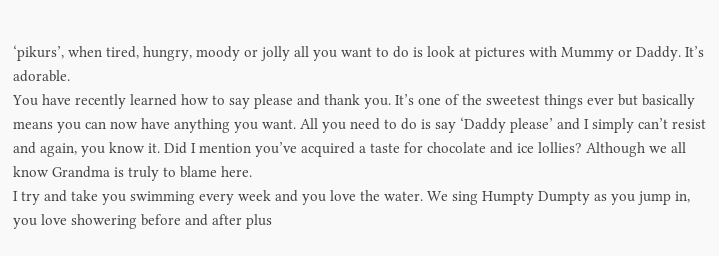‘pikurs’, when tired, hungry, moody or jolly all you want to do is look at pictures with Mummy or Daddy. It’s adorable.
You have recently learned how to say please and thank you. It’s one of the sweetest things ever but basically means you can now have anything you want. All you need to do is say ‘Daddy please’ and I simply can’t resist and again, you know it. Did I mention you’ve acquired a taste for chocolate and ice lollies? Although we all know Grandma is truly to blame here.
I try and take you swimming every week and you love the water. We sing Humpty Dumpty as you jump in, you love showering before and after plus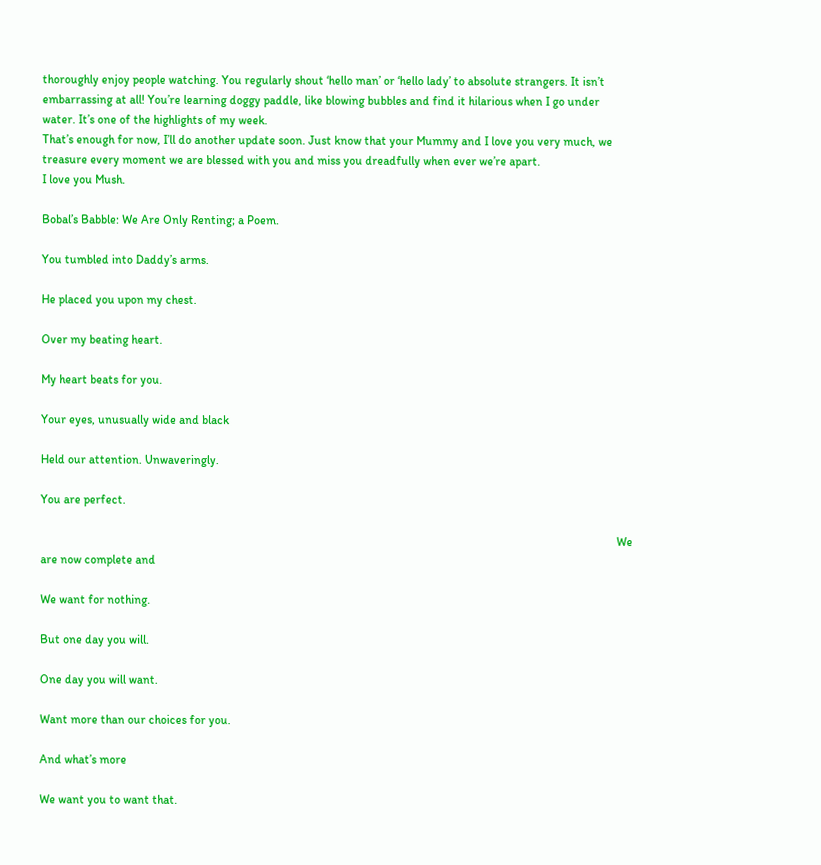thoroughly enjoy people watching. You regularly shout ‘hello man’ or ‘hello lady’ to absolute strangers. It isn’t embarrassing at all! You’re learning doggy paddle, like blowing bubbles and find it hilarious when I go under water. It’s one of the highlights of my week.
That’s enough for now, I’ll do another update soon. Just know that your Mummy and I love you very much, we treasure every moment we are blessed with you and miss you dreadfully when ever we’re apart.
I love you Mush.

Bobal’s Babble: We Are Only Renting; a Poem.

You tumbled into Daddy’s arms.

He placed you upon my chest.

Over my beating heart.

My heart beats for you.

Your eyes, unusually wide and black

Held our attention. Unwaveringly.

You are perfect.

                                                                                                                                                                                                We are now complete and

We want for nothing.

But one day you will.

One day you will want.

Want more than our choices for you.

And what’s more

We want you to want that.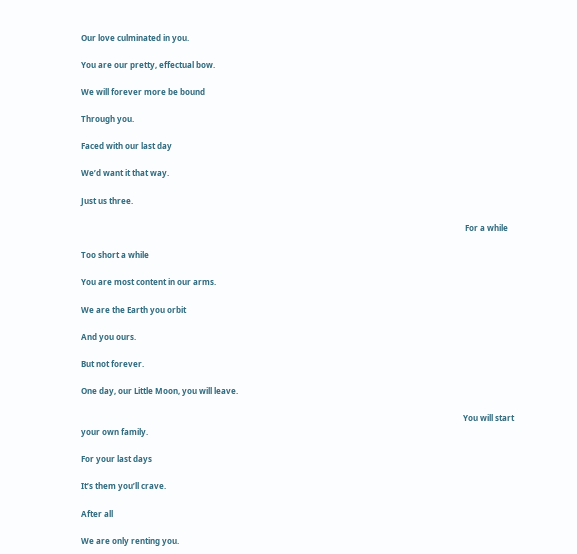Our love culminated in you.

You are our pretty, effectual bow.

We will forever more be bound

Through you.

Faced with our last day

We’d want it that way.

Just us three.

                                                                                                                                                                                                For a while

Too short a while

You are most content in our arms.

We are the Earth you orbit

And you ours.

But not forever.

One day, our Little Moon, you will leave.

                                                                                                                                                                                               You will start your own family.

For your last days

It’s them you’ll crave.

After all

We are only renting you.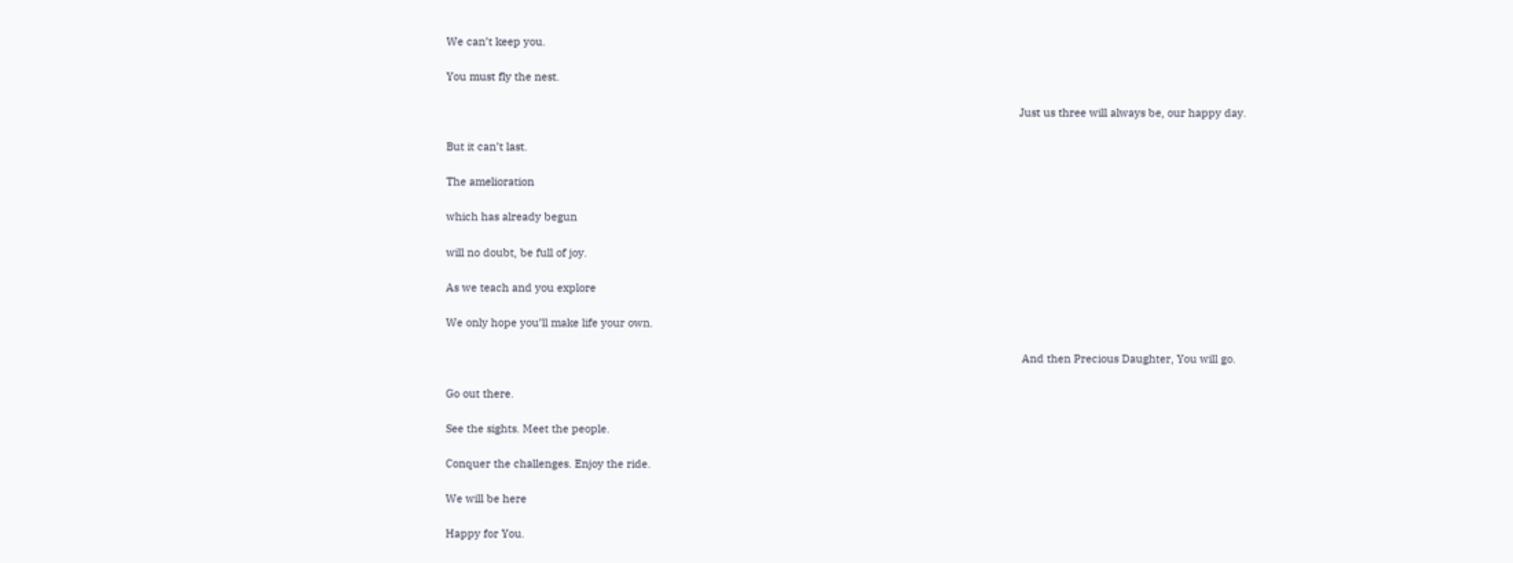We can’t keep you.

You must fly the nest.

                                                                                                                                                                                               Just us three will always be, our happy day.

But it can’t last.

The amelioration

which has already begun

will no doubt, be full of joy.

As we teach and you explore

We only hope you’ll make life your own.

                                                                                                                                                                                                And then Precious Daughter, You will go.

Go out there.

See the sights. Meet the people.

Conquer the challenges. Enjoy the ride.

We will be here

Happy for You.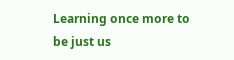Learning once more to be just us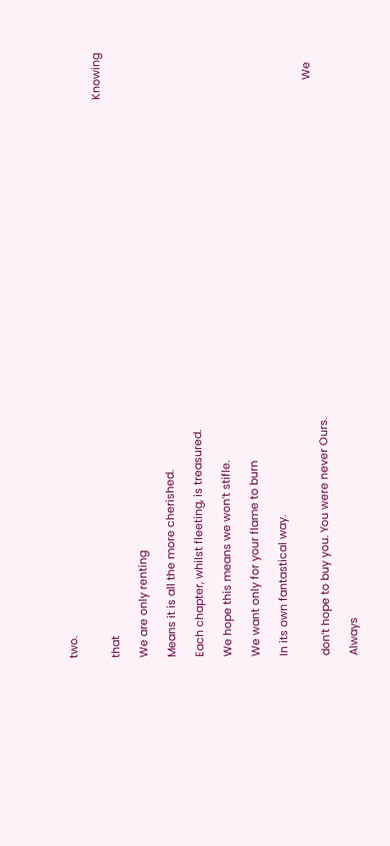two.

                                                                                                                                                                                          Knowing that

We are only renting

Means it is all the more cherished.

Each chapter, whilst fleeting, is treasured.

We hope this means we won’t stifle.

We want only for your flame to burn

In its own fantastical way.

                                                                                                                                                                                                We don’t hope to buy you. You were never Ours.

Always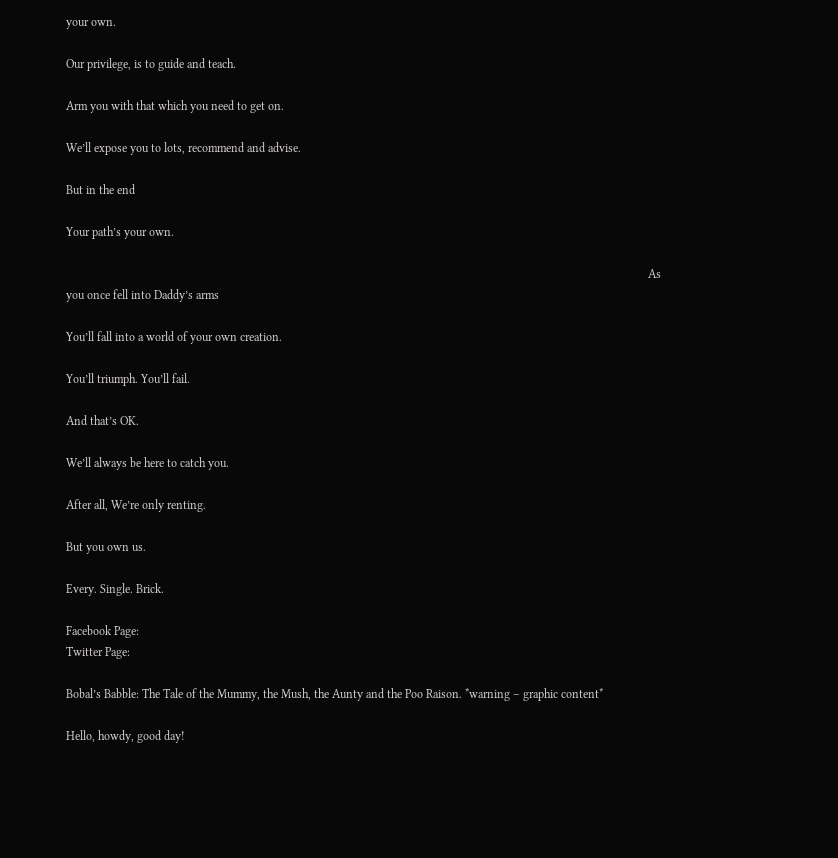your own.

Our privilege, is to guide and teach.

Arm you with that which you need to get on.

We’ll expose you to lots, recommend and advise.

But in the end

Your path’s your own.

                                                                                                                                                                                                  As you once fell into Daddy’s arms

You’ll fall into a world of your own creation.

You’ll triumph. You’ll fail.

And that’s OK.

We’ll always be here to catch you.

After all, We’re only renting.

But you own us.

Every. Single. Brick.

Facebook Page:
Twitter Page:

Bobal’s Babble: The Tale of the Mummy, the Mush, the Aunty and the Poo Raison. *warning – graphic content*

Hello, howdy, good day!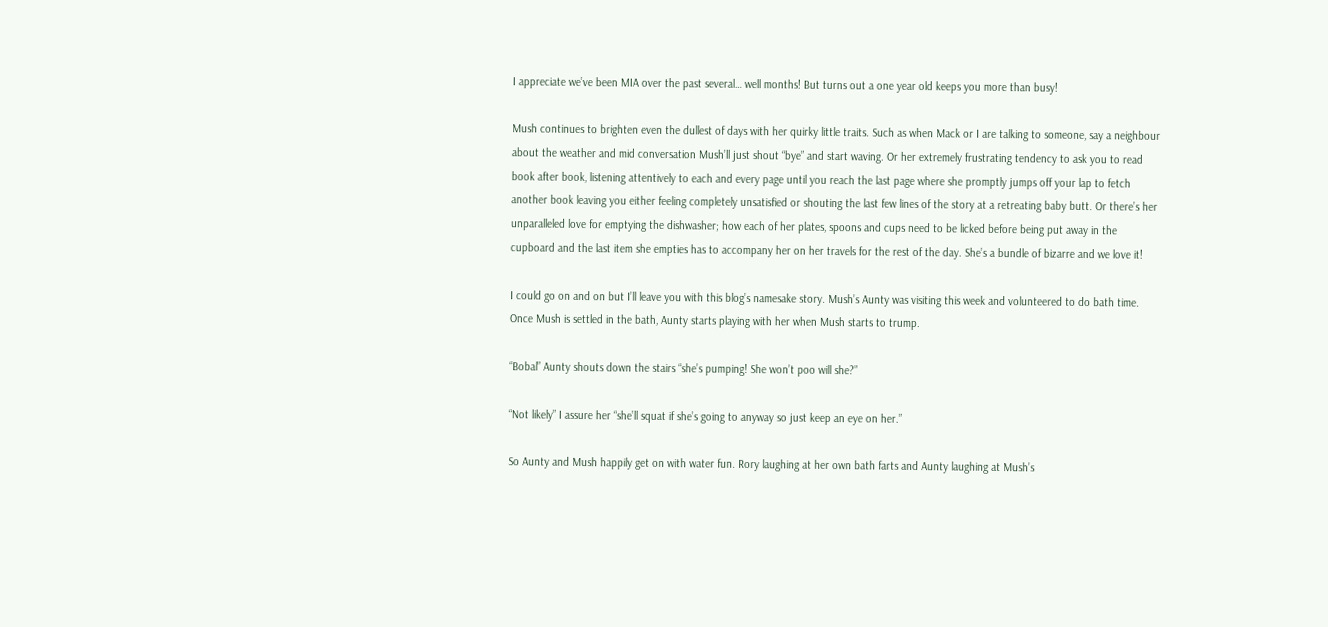I appreciate we’ve been MIA over the past several… well months! But turns out a one year old keeps you more than busy!

Mush continues to brighten even the dullest of days with her quirky little traits. Such as when Mack or I are talking to someone, say a neighbour about the weather and mid conversation Mush’ll just shout “bye” and start waving. Or her extremely frustrating tendency to ask you to read book after book, listening attentively to each and every page until you reach the last page where she promptly jumps off your lap to fetch another book leaving you either feeling completely unsatisfied or shouting the last few lines of the story at a retreating baby butt. Or there’s her unparalleled love for emptying the dishwasher; how each of her plates, spoons and cups need to be licked before being put away in the cupboard and the last item she empties has to accompany her on her travels for the rest of the day. She’s a bundle of bizarre and we love it!

I could go on and on but I’ll leave you with this blog’s namesake story. Mush’s Aunty was visiting this week and volunteered to do bath time. Once Mush is settled in the bath, Aunty starts playing with her when Mush starts to trump.

“Bobal” Aunty shouts down the stairs “she’s pumping! She won’t poo will she?”

“Not likely” I assure her “she’ll squat if she’s going to anyway so just keep an eye on her.”

So Aunty and Mush happily get on with water fun. Rory laughing at her own bath farts and Aunty laughing at Mush’s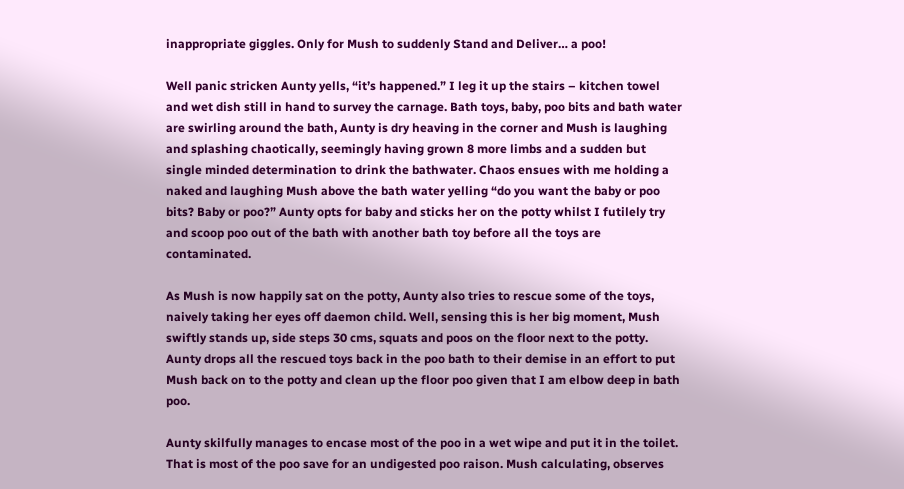inappropriate giggles. Only for Mush to suddenly Stand and Deliver… a poo!

Well panic stricken Aunty yells, “it’s happened.” I leg it up the stairs – kitchen towel and wet dish still in hand to survey the carnage. Bath toys, baby, poo bits and bath water are swirling around the bath, Aunty is dry heaving in the corner and Mush is laughing and splashing chaotically, seemingly having grown 8 more limbs and a sudden but single minded determination to drink the bathwater. Chaos ensues with me holding a naked and laughing Mush above the bath water yelling “do you want the baby or poo bits? Baby or poo?” Aunty opts for baby and sticks her on the potty whilst I futilely try and scoop poo out of the bath with another bath toy before all the toys are contaminated.

As Mush is now happily sat on the potty, Aunty also tries to rescue some of the toys, naively taking her eyes off daemon child. Well, sensing this is her big moment, Mush swiftly stands up, side steps 30 cms, squats and poos on the floor next to the potty.  Aunty drops all the rescued toys back in the poo bath to their demise in an effort to put Mush back on to the potty and clean up the floor poo given that I am elbow deep in bath poo.

Aunty skilfully manages to encase most of the poo in a wet wipe and put it in the toilet. That is most of the poo save for an undigested poo raison. Mush calculating, observes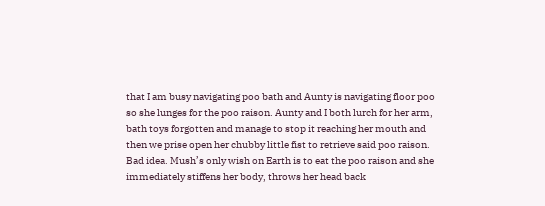that I am busy navigating poo bath and Aunty is navigating floor poo so she lunges for the poo raison. Aunty and I both lurch for her arm, bath toys forgotten and manage to stop it reaching her mouth and then we prise open her chubby little fist to retrieve said poo raison. Bad idea. Mush’s only wish on Earth is to eat the poo raison and she immediately stiffens her body, throws her head back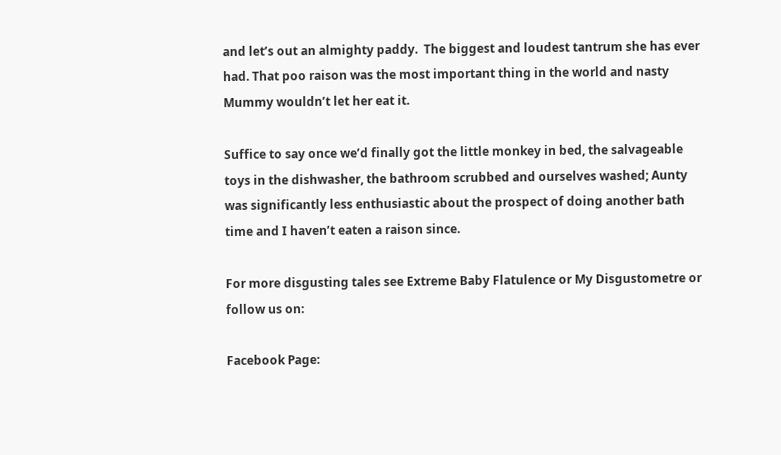and let’s out an almighty paddy.  The biggest and loudest tantrum she has ever had. That poo raison was the most important thing in the world and nasty Mummy wouldn’t let her eat it.

Suffice to say once we’d finally got the little monkey in bed, the salvageable toys in the dishwasher, the bathroom scrubbed and ourselves washed; Aunty was significantly less enthusiastic about the prospect of doing another bath time and I haven’t eaten a raison since.

For more disgusting tales see Extreme Baby Flatulence or My Disgustometre or follow us on:

Facebook Page: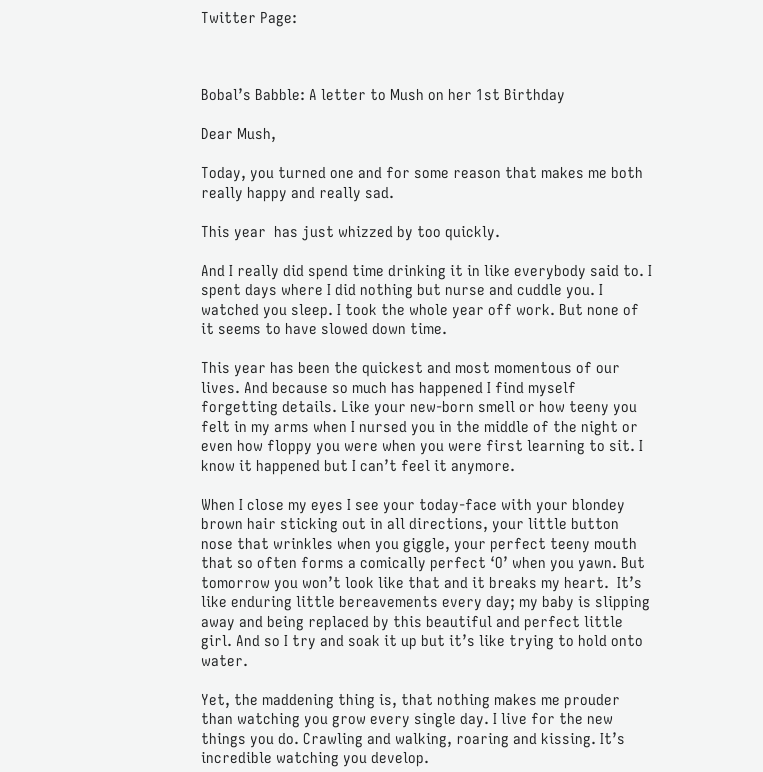Twitter Page:



Bobal’s Babble: A letter to Mush on her 1st Birthday

Dear Mush,

Today, you turned one and for some reason that makes me both really happy and really sad.

This year  has just whizzed by too quickly.

And I really did spend time drinking it in like everybody said to. I spent days where I did nothing but nurse and cuddle you. I watched you sleep. I took the whole year off work. But none of it seems to have slowed down time.

This year has been the quickest and most momentous of our lives. And because so much has happened I find myself forgetting details. Like your new-born smell or how teeny you felt in my arms when I nursed you in the middle of the night or even how floppy you were when you were first learning to sit. I know it happened but I can’t feel it anymore.

When I close my eyes I see your today-face with your blondey brown hair sticking out in all directions, your little button nose that wrinkles when you giggle, your perfect teeny mouth that so often forms a comically perfect ‘O’ when you yawn. But tomorrow you won’t look like that and it breaks my heart.  It’s like enduring little bereavements every day; my baby is slipping away and being replaced by this beautiful and perfect little girl. And so I try and soak it up but it’s like trying to hold onto water.

Yet, the maddening thing is, that nothing makes me prouder than watching you grow every single day. I live for the new things you do. Crawling and walking, roaring and kissing. It’s incredible watching you develop.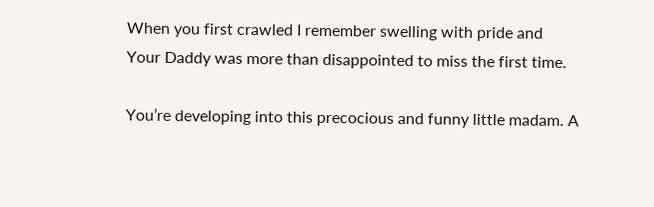When you first crawled I remember swelling with pride and
Your Daddy was more than disappointed to miss the first time.

You’re developing into this precocious and funny little madam. A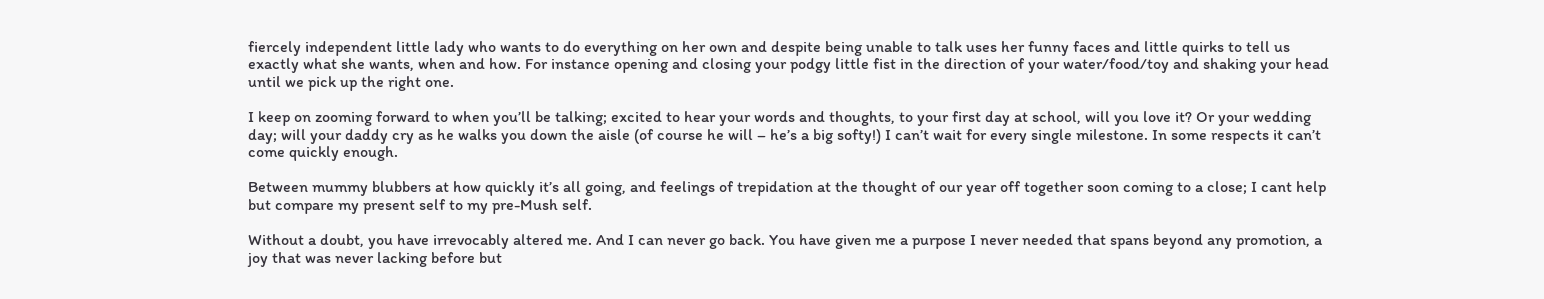fiercely independent little lady who wants to do everything on her own and despite being unable to talk uses her funny faces and little quirks to tell us exactly what she wants, when and how. For instance opening and closing your podgy little fist in the direction of your water/food/toy and shaking your head until we pick up the right one.

I keep on zooming forward to when you’ll be talking; excited to hear your words and thoughts, to your first day at school, will you love it? Or your wedding day; will your daddy cry as he walks you down the aisle (of course he will – he’s a big softy!) I can’t wait for every single milestone. In some respects it can’t come quickly enough.

Between mummy blubbers at how quickly it’s all going, and feelings of trepidation at the thought of our year off together soon coming to a close; I cant help but compare my present self to my pre-Mush self.

Without a doubt, you have irrevocably altered me. And I can never go back. You have given me a purpose I never needed that spans beyond any promotion, a joy that was never lacking before but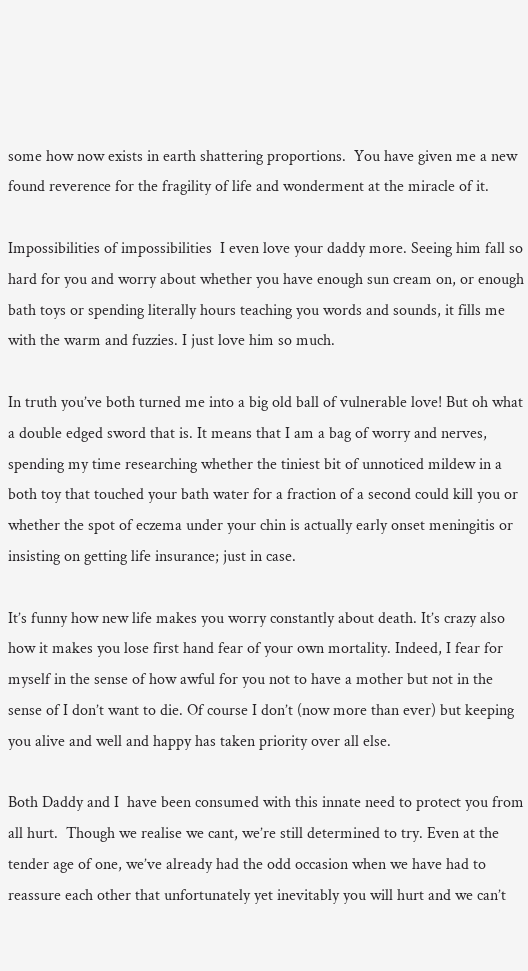some how now exists in earth shattering proportions.  You have given me a new found reverence for the fragility of life and wonderment at the miracle of it.

Impossibilities of impossibilities  I even love your daddy more. Seeing him fall so hard for you and worry about whether you have enough sun cream on, or enough bath toys or spending literally hours teaching you words and sounds, it fills me with the warm and fuzzies. I just love him so much.

In truth you’ve both turned me into a big old ball of vulnerable love! But oh what a double edged sword that is. It means that I am a bag of worry and nerves, spending my time researching whether the tiniest bit of unnoticed mildew in a both toy that touched your bath water for a fraction of a second could kill you or whether the spot of eczema under your chin is actually early onset meningitis or insisting on getting life insurance; just in case.

It’s funny how new life makes you worry constantly about death. It’s crazy also how it makes you lose first hand fear of your own mortality. Indeed, I fear for myself in the sense of how awful for you not to have a mother but not in the sense of I don’t want to die. Of course I don’t (now more than ever) but keeping you alive and well and happy has taken priority over all else.

Both Daddy and I  have been consumed with this innate need to protect you from all hurt.  Though we realise we cant, we’re still determined to try. Even at the tender age of one, we’ve already had the odd occasion when we have had to reassure each other that unfortunately yet inevitably you will hurt and we can’t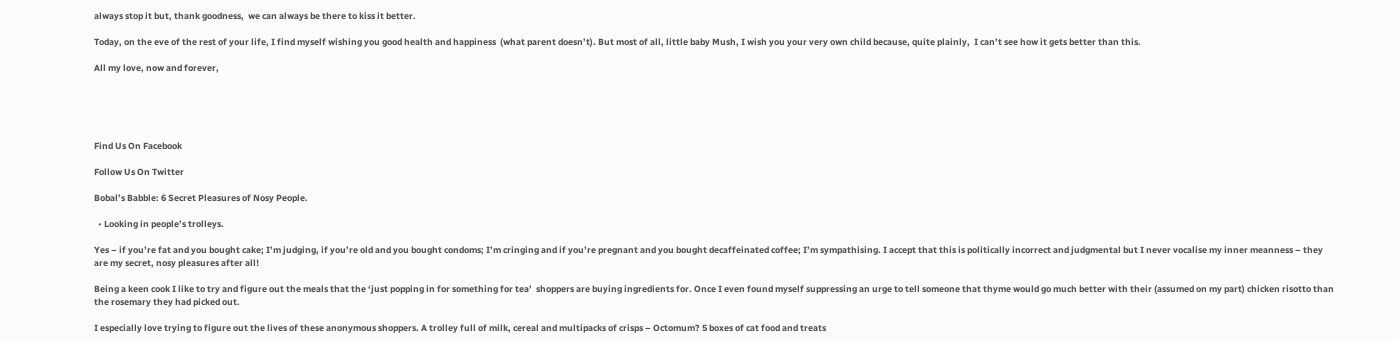always stop it but, thank goodness,  we can always be there to kiss it better.

Today, on the eve of the rest of your life, I find myself wishing you good health and happiness  (what parent doesn’t). But most of all, little baby Mush, I wish you your very own child because, quite plainly,  I can’t see how it gets better than this.

All my love, now and forever,





Find Us On Facebook

Follow Us On Twitter

Bobal’s Babble: 6 Secret Pleasures of Nosy People.

  • Looking in people’s trolleys.

Yes – if you’re fat and you bought cake; I’m judging, if you’re old and you bought condoms; I’m cringing and if you’re pregnant and you bought decaffeinated coffee; I’m sympathising. I accept that this is politically incorrect and judgmental but I never vocalise my inner meanness – they are my secret, nosy pleasures after all!

Being a keen cook I like to try and figure out the meals that the ‘just popping in for something for tea’  shoppers are buying ingredients for. Once I even found myself suppressing an urge to tell someone that thyme would go much better with their (assumed on my part) chicken risotto than the rosemary they had picked out.

I especially love trying to figure out the lives of these anonymous shoppers. A trolley full of milk, cereal and multipacks of crisps – Octomum? 5 boxes of cat food and treats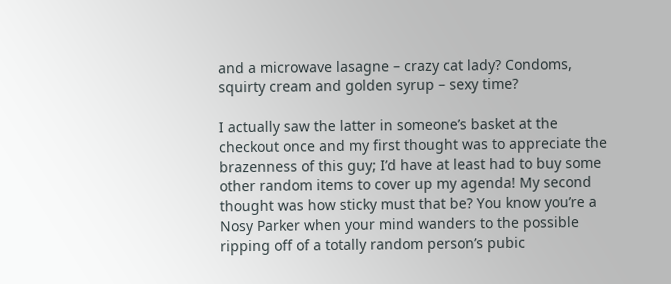and a microwave lasagne – crazy cat lady? Condoms, squirty cream and golden syrup – sexy time?

I actually saw the latter in someone’s basket at the checkout once and my first thought was to appreciate the brazenness of this guy; I’d have at least had to buy some other random items to cover up my agenda! My second thought was how sticky must that be? You know you’re a Nosy Parker when your mind wanders to the possible ripping off of a totally random person’s pubic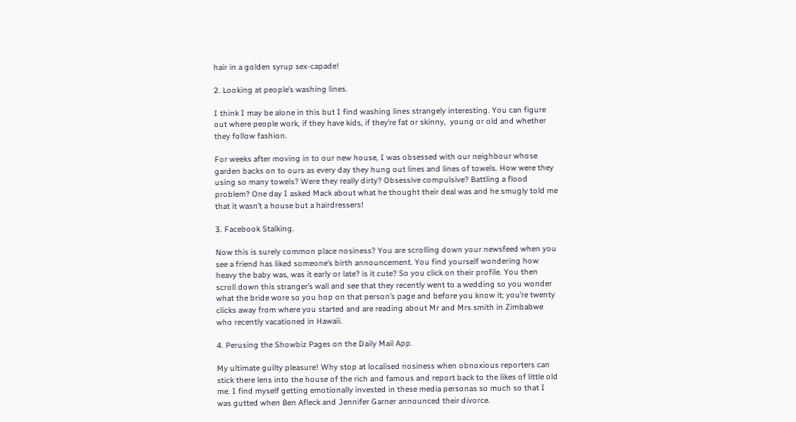hair in a golden syrup sex-capade!

2. Looking at people’s washing lines.

I think I may be alone in this but I find washing lines strangely interesting. You can figure out where people work, if they have kids, if they’re fat or skinny,  young or old and whether they follow fashion.

For weeks after moving in to our new house, I was obsessed with our neighbour whose garden backs on to ours as every day they hung out lines and lines of towels. How were they using so many towels? Were they really dirty? Obsessive compulsive? Battling a flood problem? One day I asked Mack about what he thought their deal was and he smugly told me that it wasn’t a house but a hairdressers!

3. Facebook Stalking.

Now this is surely common place nosiness? You are scrolling down your newsfeed when you see a friend has liked someone’s birth announcement. You find yourself wondering how heavy the baby was, was it early or late? is it cute? So you click on their profile. You then scroll down this stranger’s wall and see that they recently went to a wedding so you wonder what the bride wore so you hop on that person’s page and before you know it; you’re twenty clicks away from where you started and are reading about Mr and Mrs smith in Zimbabwe who recently vacationed in Hawaii.

4. Perusing the Showbiz Pages on the Daily Mail App.

My ultimate guilty pleasure! Why stop at localised nosiness when obnoxious reporters can stick there lens into the house of the rich and famous and report back to the likes of little old me. I find myself getting emotionally invested in these media personas so much so that I was gutted when Ben Afleck and Jennifer Garner announced their divorce.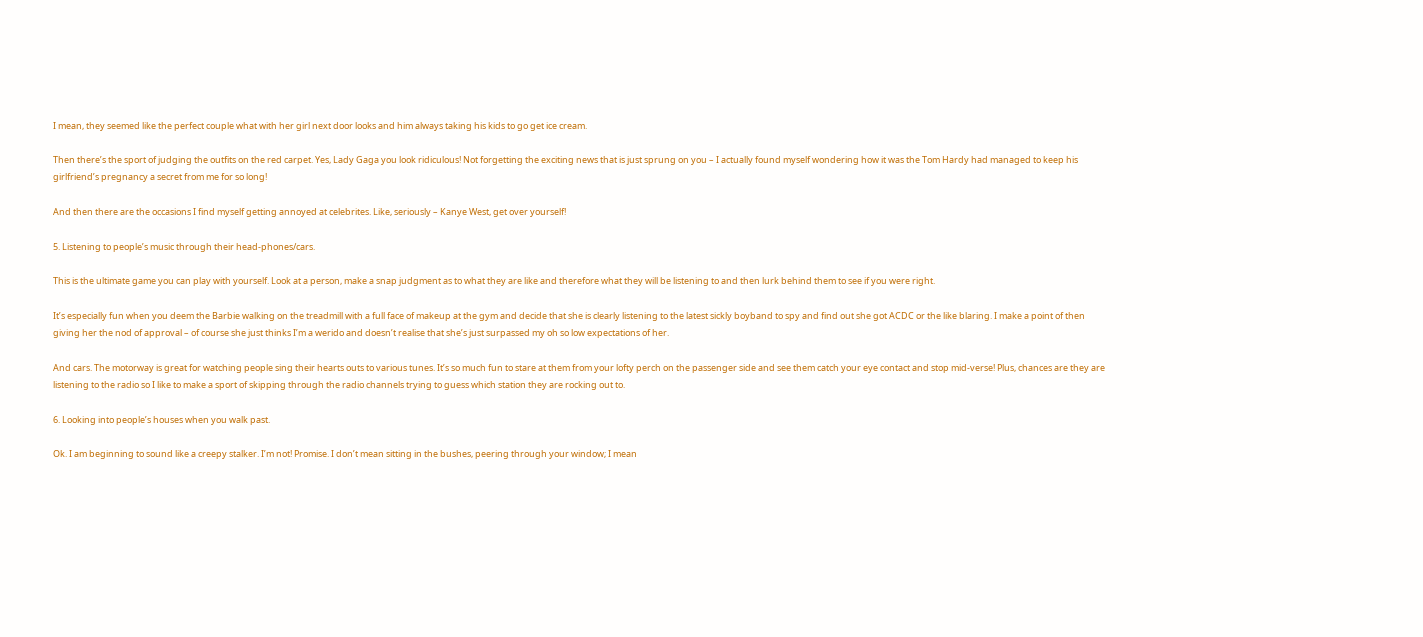I mean, they seemed like the perfect couple what with her girl next door looks and him always taking his kids to go get ice cream.

Then there’s the sport of judging the outfits on the red carpet. Yes, Lady Gaga you look ridiculous! Not forgetting the exciting news that is just sprung on you – I actually found myself wondering how it was the Tom Hardy had managed to keep his girlfriend’s pregnancy a secret from me for so long!

And then there are the occasions I find myself getting annoyed at celebrites. Like, seriously – Kanye West, get over yourself!

5. Listening to people’s music through their head-phones/cars.

This is the ultimate game you can play with yourself. Look at a person, make a snap judgment as to what they are like and therefore what they will be listening to and then lurk behind them to see if you were right.

It’s especially fun when you deem the Barbie walking on the treadmill with a full face of makeup at the gym and decide that she is clearly listening to the latest sickly boyband to spy and find out she got ACDC or the like blaring. I make a point of then giving her the nod of approval – of course she just thinks I’m a werido and doesn’t realise that she’s just surpassed my oh so low expectations of her.

And cars. The motorway is great for watching people sing their hearts outs to various tunes. It’s so much fun to stare at them from your lofty perch on the passenger side and see them catch your eye contact and stop mid-verse! Plus, chances are they are listening to the radio so I like to make a sport of skipping through the radio channels trying to guess which station they are rocking out to.

6. Looking into people’s houses when you walk past.

Ok. I am beginning to sound like a creepy stalker. I’m not! Promise. I don’t mean sitting in the bushes, peering through your window; I mean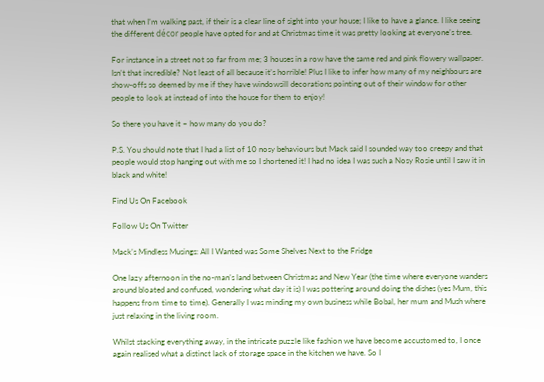that when I’m walking past, if their is a clear line of sight into your house; I like to have a glance. I like seeing the different décor people have opted for and at Christmas time it was pretty looking at everyone’s tree.

For instance in a street not so far from me; 3 houses in a row have the same red and pink flowery wallpaper. Isn’t that incredible? Not least of all because it’s horrible! Plus I like to infer how many of my neighbours are show-offs so deemed by me if they have windowsill decorations pointing out of their window for other people to look at instead of into the house for them to enjoy!

So there you have it – how many do you do?

P.S. You should note that I had a list of 10 nosy behaviours but Mack said I sounded way too creepy and that people would stop hanging out with me so I shortened it! I had no idea I was such a Nosy Rosie until I saw it in black and white!

Find Us On Facebook

Follow Us On Twitter

Mack’s Mindless Musings: All I Wanted was Some Shelves Next to the Fridge

One lazy afternoon in the no-man’s land between Christmas and New Year (the time where everyone wanders around bloated and confused, wondering what day it is) I was pottering around doing the dishes (yes Mum, this happens from time to time). Generally I was minding my own business while Bobal, her mum and Mush where just relaxing in the living room.

Whilst stacking everything away, in the intricate puzzle like fashion we have become accustomed to, I once again realised what a distinct lack of storage space in the kitchen we have. So I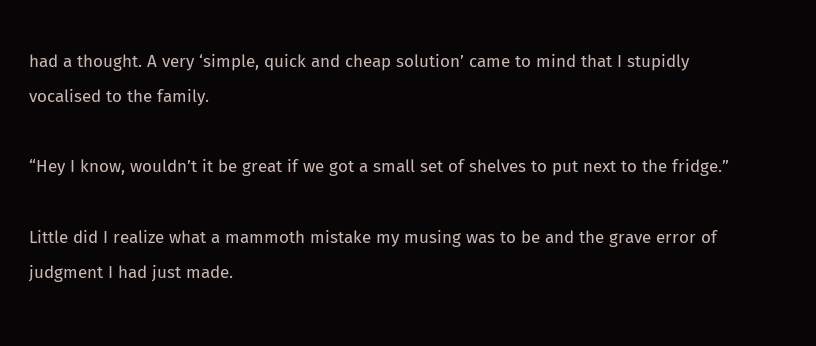had a thought. A very ‘simple, quick and cheap solution’ came to mind that I stupidly vocalised to the family.

“Hey I know, wouldn’t it be great if we got a small set of shelves to put next to the fridge.”

Little did I realize what a mammoth mistake my musing was to be and the grave error of judgment I had just made.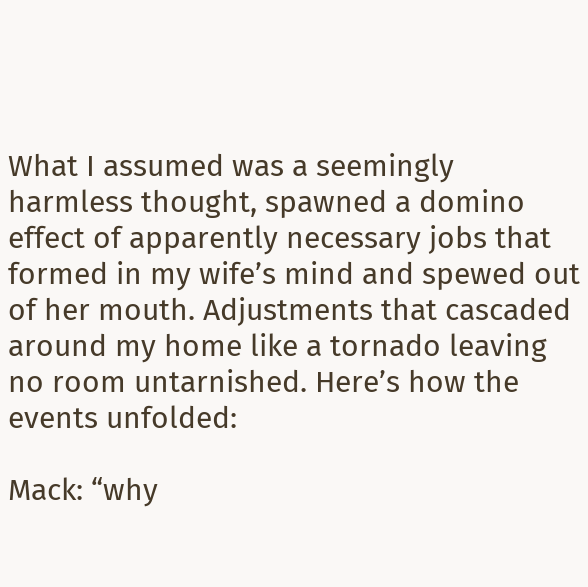What I assumed was a seemingly harmless thought, spawned a domino effect of apparently necessary jobs that formed in my wife’s mind and spewed out of her mouth. Adjustments that cascaded around my home like a tornado leaving no room untarnished. Here’s how the events unfolded:

Mack: “why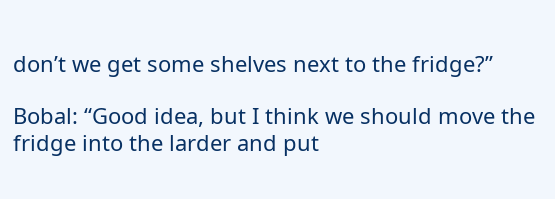don’t we get some shelves next to the fridge?”

Bobal: “Good idea, but I think we should move the fridge into the larder and put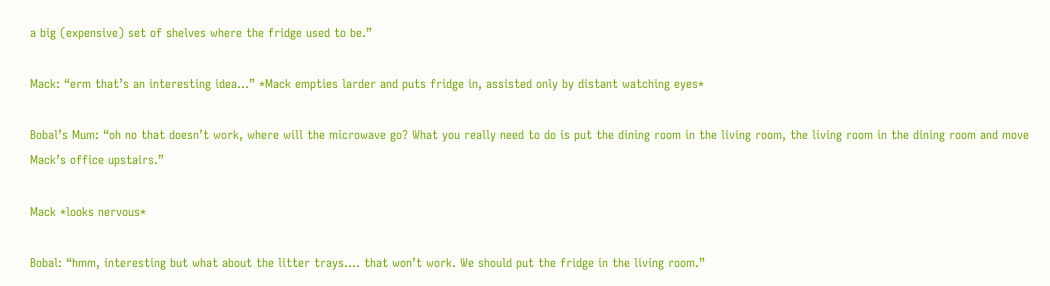a big (expensive) set of shelves where the fridge used to be.”

Mack: “erm that’s an interesting idea…” *Mack empties larder and puts fridge in, assisted only by distant watching eyes*

Bobal’s Mum: “oh no that doesn’t work, where will the microwave go? What you really need to do is put the dining room in the living room, the living room in the dining room and move Mack’s office upstairs.”

Mack *looks nervous*

Bobal: “hmm, interesting but what about the litter trays…. that won’t work. We should put the fridge in the living room.”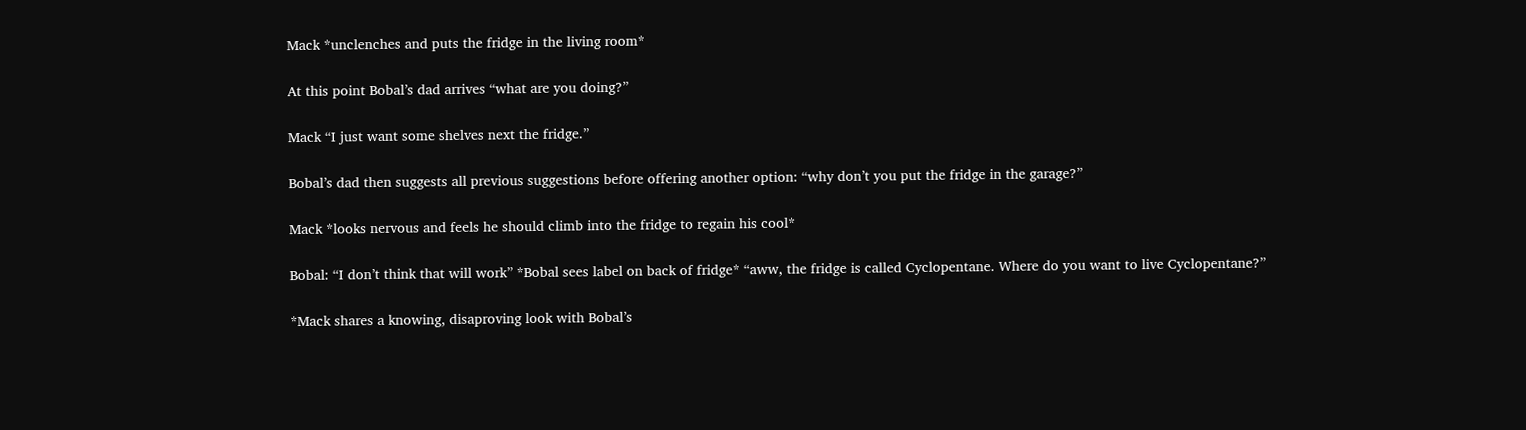Mack *unclenches and puts the fridge in the living room*

At this point Bobal’s dad arrives “what are you doing?”

Mack “I just want some shelves next the fridge.”

Bobal’s dad then suggests all previous suggestions before offering another option: “why don’t you put the fridge in the garage?”

Mack *looks nervous and feels he should climb into the fridge to regain his cool*

Bobal: “I don’t think that will work” *Bobal sees label on back of fridge* “aww, the fridge is called Cyclopentane. Where do you want to live Cyclopentane?”

*Mack shares a knowing, disaproving look with Bobal’s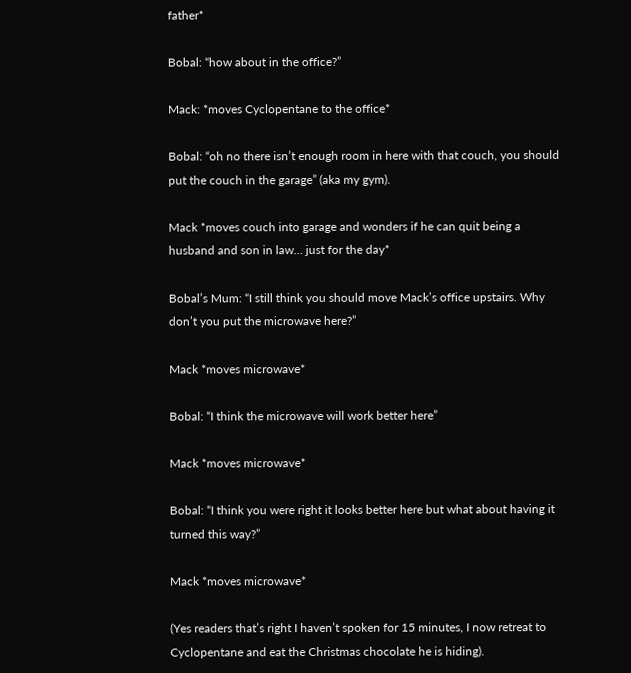father*

Bobal: “how about in the office?”

Mack: *moves Cyclopentane to the office*

Bobal: “oh no there isn’t enough room in here with that couch, you should put the couch in the garage” (aka my gym).

Mack *moves couch into garage and wonders if he can quit being a husband and son in law… just for the day*

Bobal’s Mum: “I still think you should move Mack’s office upstairs. Why don’t you put the microwave here?”

Mack *moves microwave*

Bobal: “I think the microwave will work better here”

Mack *moves microwave*

Bobal: “I think you were right it looks better here but what about having it turned this way?”

Mack *moves microwave*

(Yes readers that’s right I haven’t spoken for 15 minutes, I now retreat to Cyclopentane and eat the Christmas chocolate he is hiding).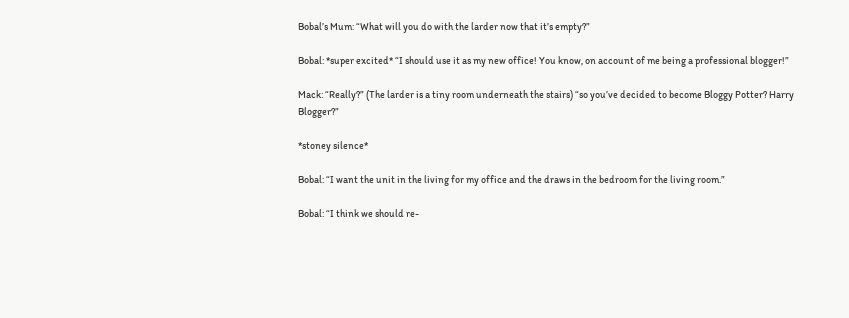Bobal’s Mum: “What will you do with the larder now that it’s empty?”

Bobal: *super excited* “I should use it as my new office! You know, on account of me being a professional blogger!”

Mack: “Really?” (The larder is a tiny room underneath the stairs) “so you’ve decided to become Bloggy Potter? Harry Blogger?”

*stoney silence*

Bobal: “I want the unit in the living for my office and the draws in the bedroom for the living room.”

Bobal: “I think we should re-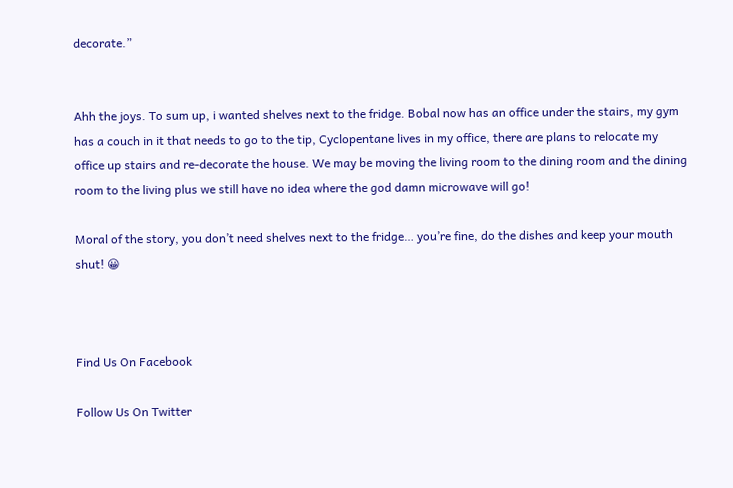decorate.”


Ahh the joys. To sum up, i wanted shelves next to the fridge. Bobal now has an office under the stairs, my gym has a couch in it that needs to go to the tip, Cyclopentane lives in my office, there are plans to relocate my office up stairs and re-decorate the house. We may be moving the living room to the dining room and the dining room to the living plus we still have no idea where the god damn microwave will go!

Moral of the story, you don’t need shelves next to the fridge… you’re fine, do the dishes and keep your mouth shut! 😀



Find Us On Facebook

Follow Us On Twitter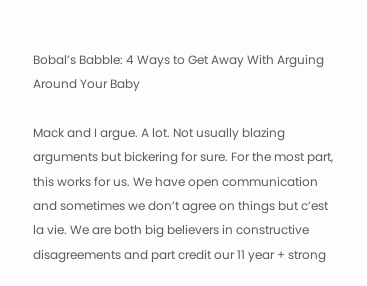Bobal’s Babble: 4 Ways to Get Away With Arguing Around Your Baby

Mack and I argue. A lot. Not usually blazing arguments but bickering for sure. For the most part, this works for us. We have open communication and sometimes we don’t agree on things but c’est la vie. We are both big believers in constructive disagreements and part credit our 11 year + strong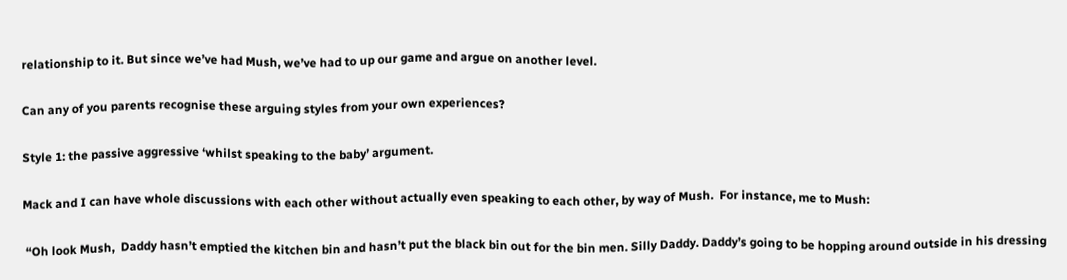relationship to it. But since we’ve had Mush, we’ve had to up our game and argue on another level.

Can any of you parents recognise these arguing styles from your own experiences?

Style 1: the passive aggressive ‘whilst speaking to the baby’ argument.

Mack and I can have whole discussions with each other without actually even speaking to each other, by way of Mush.  For instance, me to Mush:

 “Oh look Mush,  Daddy hasn’t emptied the kitchen bin and hasn’t put the black bin out for the bin men. Silly Daddy. Daddy’s going to be hopping around outside in his dressing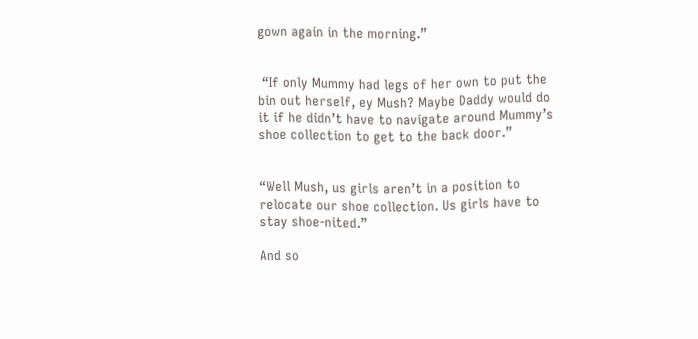gown again in the morning.”


 “If only Mummy had legs of her own to put the bin out herself, ey Mush? Maybe Daddy would do it if he didn’t have to navigate around Mummy’s shoe collection to get to the back door.”


“Well Mush, us girls aren’t in a position to relocate our shoe collection. Us girls have to stay shoe-nited.”

And so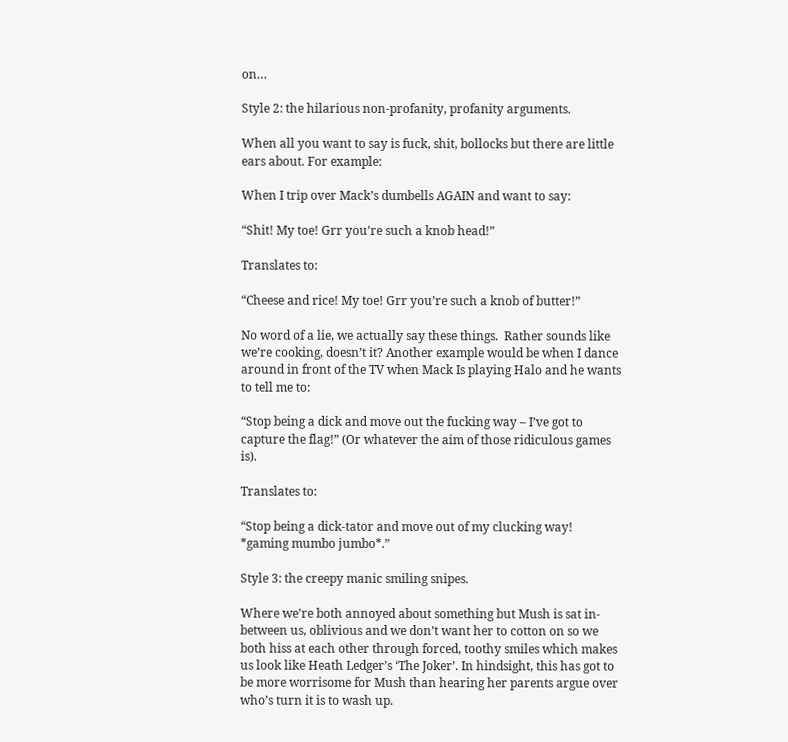on…

Style 2: the hilarious non-profanity, profanity arguments.

When all you want to say is fuck, shit, bollocks but there are little ears about. For example:

When I trip over Mack’s dumbells AGAIN and want to say:

“Shit! My toe! Grr you’re such a knob head!”

Translates to:

“Cheese and rice! My toe! Grr you’re such a knob of butter!”

No word of a lie, we actually say these things.  Rather sounds like we’re cooking, doesn’t it? Another example would be when I dance around in front of the TV when Mack Is playing Halo and he wants to tell me to:

“Stop being a dick and move out the fucking way – I’ve got to capture the flag!” (Or whatever the aim of those ridiculous games is).

Translates to:

“Stop being a dick-tator and move out of my clucking way! *gaming mumbo jumbo*.”

Style 3: the creepy manic smiling snipes.

Where we’re both annoyed about something but Mush is sat in-between us, oblivious and we don’t want her to cotton on so we both hiss at each other through forced, toothy smiles which makes us look like Heath Ledger’s ‘The Joker’. In hindsight, this has got to be more worrisome for Mush than hearing her parents argue over who’s turn it is to wash up.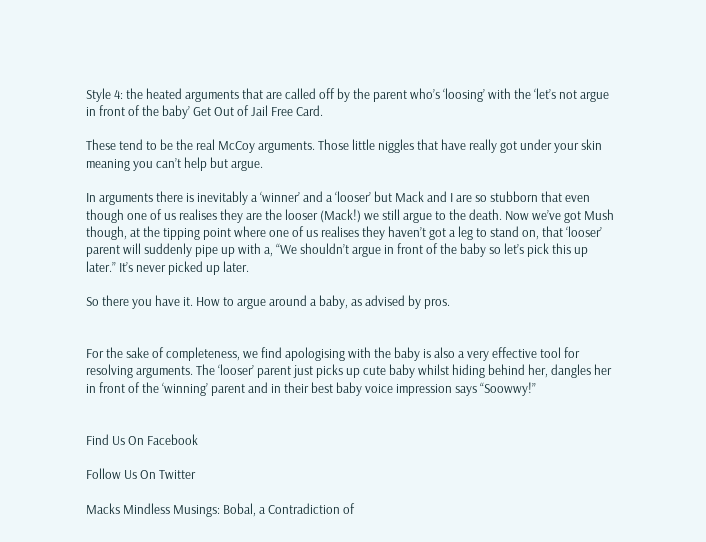Style 4: the heated arguments that are called off by the parent who’s ‘loosing’ with the ‘let’s not argue in front of the baby’ Get Out of Jail Free Card.

These tend to be the real McCoy arguments. Those little niggles that have really got under your skin meaning you can’t help but argue.

In arguments there is inevitably a ‘winner’ and a ‘looser’ but Mack and I are so stubborn that even though one of us realises they are the looser (Mack!) we still argue to the death. Now we’ve got Mush though, at the tipping point where one of us realises they haven’t got a leg to stand on, that ‘looser’ parent will suddenly pipe up with a, “We shouldn’t argue in front of the baby so let’s pick this up later.” It’s never picked up later.

So there you have it. How to argue around a baby, as advised by pros.


For the sake of completeness, we find apologising with the baby is also a very effective tool for resolving arguments. The ‘looser’ parent just picks up cute baby whilst hiding behind her, dangles her in front of the ‘winning’ parent and in their best baby voice impression says “Soowwy!”


Find Us On Facebook

Follow Us On Twitter

Macks Mindless Musings: Bobal, a Contradiction of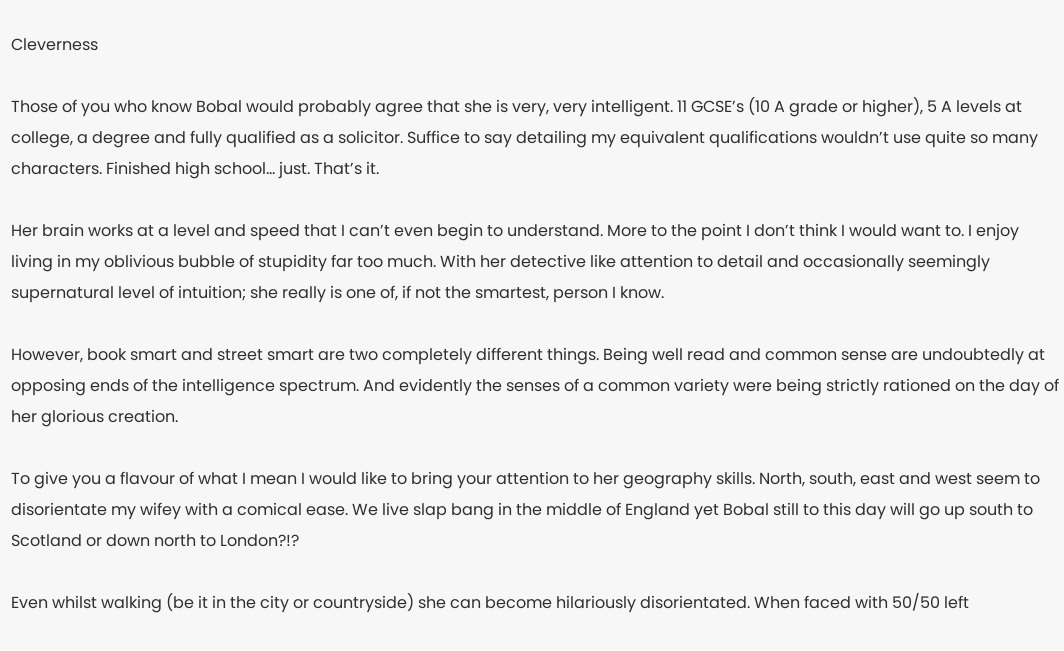Cleverness

Those of you who know Bobal would probably agree that she is very, very intelligent. 11 GCSE’s (10 A grade or higher), 5 A levels at college, a degree and fully qualified as a solicitor. Suffice to say detailing my equivalent qualifications wouldn’t use quite so many characters. Finished high school… just. That’s it.

Her brain works at a level and speed that I can’t even begin to understand. More to the point I don’t think I would want to. I enjoy living in my oblivious bubble of stupidity far too much. With her detective like attention to detail and occasionally seemingly supernatural level of intuition; she really is one of, if not the smartest, person I know.

However, book smart and street smart are two completely different things. Being well read and common sense are undoubtedly at opposing ends of the intelligence spectrum. And evidently the senses of a common variety were being strictly rationed on the day of her glorious creation.

To give you a flavour of what I mean I would like to bring your attention to her geography skills. North, south, east and west seem to disorientate my wifey with a comical ease. We live slap bang in the middle of England yet Bobal still to this day will go up south to Scotland or down north to London?!?

Even whilst walking (be it in the city or countryside) she can become hilariously disorientated. When faced with 50/50 left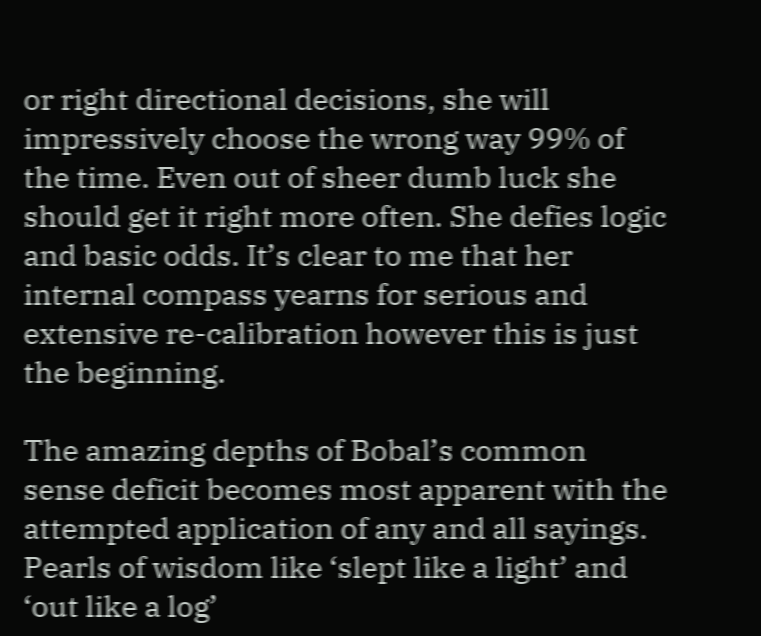or right directional decisions, she will impressively choose the wrong way 99% of the time. Even out of sheer dumb luck she should get it right more often. She defies logic and basic odds. It’s clear to me that her internal compass yearns for serious and extensive re-calibration however this is just the beginning.

The amazing depths of Bobal’s common sense deficit becomes most apparent with the attempted application of any and all sayings. Pearls of wisdom like ‘slept like a light’ and ‘out like a log’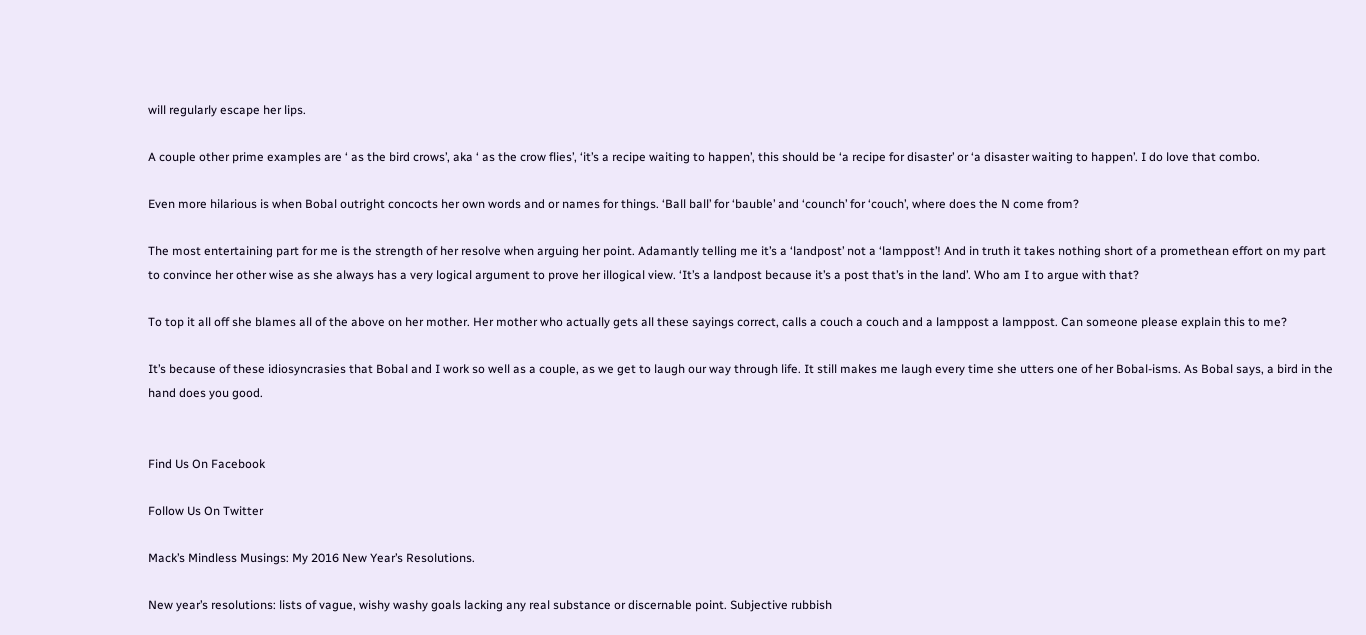will regularly escape her lips.

A couple other prime examples are ‘ as the bird crows’, aka ‘ as the crow flies’, ‘it’s a recipe waiting to happen’, this should be ‘a recipe for disaster’ or ‘a disaster waiting to happen’. I do love that combo.

Even more hilarious is when Bobal outright concocts her own words and or names for things. ‘Ball ball’ for ‘bauble’ and ‘counch’ for ‘couch’, where does the N come from?

The most entertaining part for me is the strength of her resolve when arguing her point. Adamantly telling me it’s a ‘landpost’ not a ‘lamppost’! And in truth it takes nothing short of a promethean effort on my part to convince her other wise as she always has a very logical argument to prove her illogical view. ‘It’s a landpost because it’s a post that’s in the land’. Who am I to argue with that?

To top it all off she blames all of the above on her mother. Her mother who actually gets all these sayings correct, calls a couch a couch and a lamppost a lamppost. Can someone please explain this to me?

It’s because of these idiosyncrasies that Bobal and I work so well as a couple, as we get to laugh our way through life. It still makes me laugh every time she utters one of her Bobal-isms. As Bobal says, a bird in the hand does you good.


Find Us On Facebook

Follow Us On Twitter

Mack’s Mindless Musings: My 2016 New Year’s Resolutions.

New year’s resolutions: lists of vague, wishy washy goals lacking any real substance or discernable point. Subjective rubbish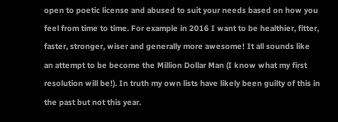open to poetic license and abused to suit your needs based on how you feel from time to time. For example in 2016 I want to be healthier, fitter, faster, stronger, wiser and generally more awesome! It all sounds like an attempt to be become the Million Dollar Man (I know what my first resolution will be!). In truth my own lists have likely been guilty of this in the past but not this year.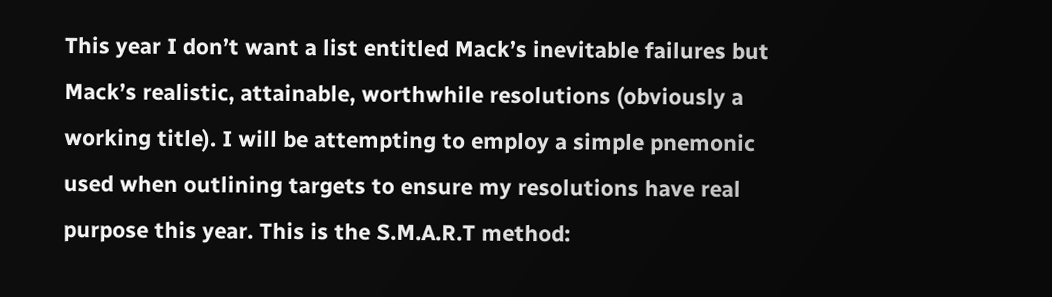This year I don’t want a list entitled Mack’s inevitable failures but Mack’s realistic, attainable, worthwhile resolutions (obviously a working title). I will be attempting to employ a simple pnemonic used when outlining targets to ensure my resolutions have real purpose this year. This is the S.M.A.R.T method: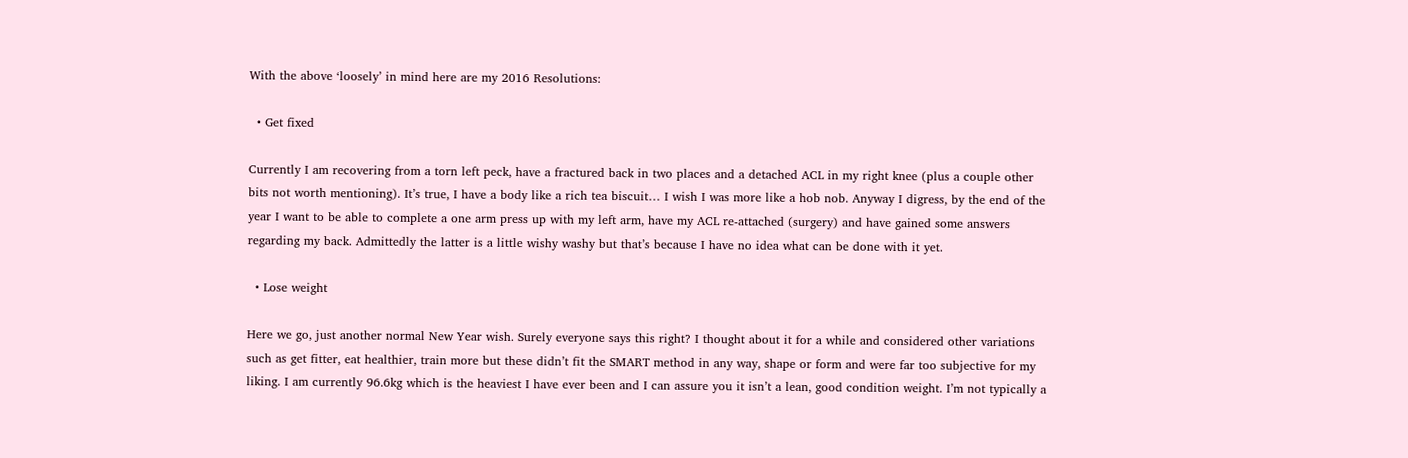With the above ‘loosely’ in mind here are my 2016 Resolutions:

  • Get fixed

Currently I am recovering from a torn left peck, have a fractured back in two places and a detached ACL in my right knee (plus a couple other bits not worth mentioning). It’s true, I have a body like a rich tea biscuit… I wish I was more like a hob nob. Anyway I digress, by the end of the year I want to be able to complete a one arm press up with my left arm, have my ACL re-attached (surgery) and have gained some answers regarding my back. Admittedly the latter is a little wishy washy but that’s because I have no idea what can be done with it yet.

  • Lose weight

Here we go, just another normal New Year wish. Surely everyone says this right? I thought about it for a while and considered other variations such as get fitter, eat healthier, train more but these didn’t fit the SMART method in any way, shape or form and were far too subjective for my liking. I am currently 96.6kg which is the heaviest I have ever been and I can assure you it isn’t a lean, good condition weight. I’m not typically a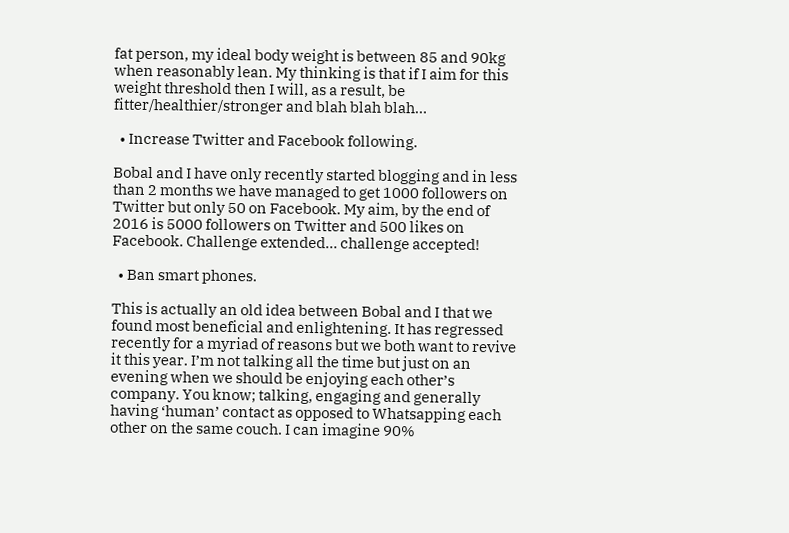fat person, my ideal body weight is between 85 and 90kg when reasonably lean. My thinking is that if I aim for this weight threshold then I will, as a result, be fitter/healthier/stronger and blah blah blah…

  • Increase Twitter and Facebook following.

Bobal and I have only recently started blogging and in less than 2 months we have managed to get 1000 followers on Twitter but only 50 on Facebook. My aim, by the end of 2016 is 5000 followers on Twitter and 500 likes on Facebook. Challenge extended… challenge accepted!

  • Ban smart phones.

This is actually an old idea between Bobal and I that we found most beneficial and enlightening. It has regressed recently for a myriad of reasons but we both want to revive it this year. I’m not talking all the time but just on an evening when we should be enjoying each other’s company. You know; talking, engaging and generally having ‘human’ contact as opposed to Whatsapping each other on the same couch. I can imagine 90%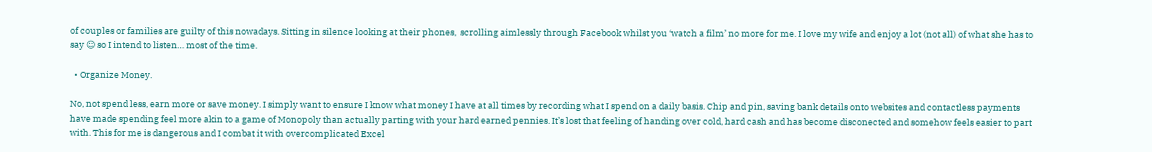of couples or families are guilty of this nowadays. Sitting in silence looking at their phones,  scrolling aimlessly through Facebook whilst you ‘watch a film’ no more for me. I love my wife and enjoy a lot (not all) of what she has to say ☺ so I intend to listen… most of the time.

  • Organize Money.

No, not spend less, earn more or save money. I simply want to ensure I know what money I have at all times by recording what I spend on a daily basis. Chip and pin, saving bank details onto websites and contactless payments have made spending feel more akin to a game of Monopoly than actually parting with your hard earned pennies. It’s lost that feeling of handing over cold, hard cash and has become disconected and somehow feels easier to part with. This for me is dangerous and I combat it with overcomplicated Excel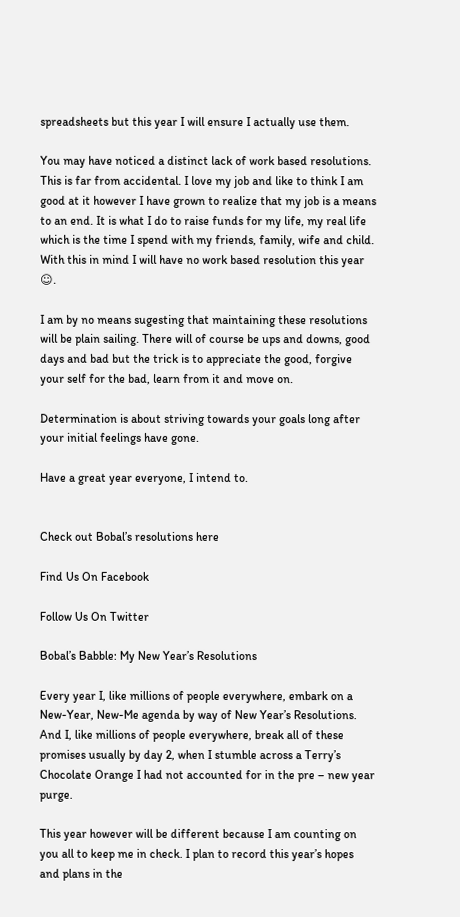spreadsheets but this year I will ensure I actually use them.

You may have noticed a distinct lack of work based resolutions. This is far from accidental. I love my job and like to think I am good at it however I have grown to realize that my job is a means to an end. It is what I do to raise funds for my life, my real life which is the time I spend with my friends, family, wife and child. With this in mind I will have no work based resolution this year ☺.

I am by no means sugesting that maintaining these resolutions will be plain sailing. There will of course be ups and downs, good days and bad but the trick is to appreciate the good, forgive your self for the bad, learn from it and move on.

Determination is about striving towards your goals long after your initial feelings have gone.

Have a great year everyone, I intend to.


Check out Bobal’s resolutions here

Find Us On Facebook

Follow Us On Twitter

Bobal’s Babble: My New Year’s Resolutions

Every year I, like millions of people everywhere, embark on a New-Year, New-Me agenda by way of New Year’s Resolutions. And I, like millions of people everywhere, break all of these promises usually by day 2, when I stumble across a Terry’s Chocolate Orange I had not accounted for in the pre – new year purge.

This year however will be different because I am counting on you all to keep me in check. I plan to record this year’s hopes and plans in the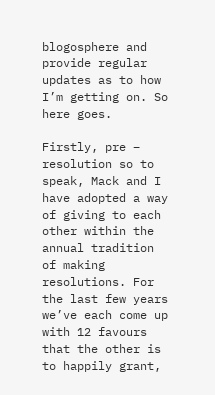blogosphere and provide regular updates as to how I’m getting on. So here goes.

Firstly, pre – resolution so to speak, Mack and I have adopted a way of giving to each other within the annual tradition of making resolutions. For the last few years we’ve each come up with 12 favours that the other is to happily grant,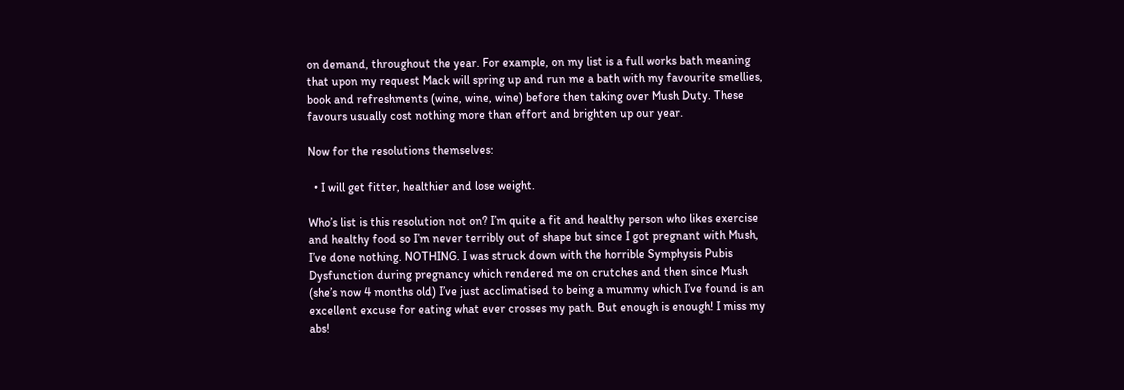on demand, throughout the year. For example, on my list is a full works bath meaning that upon my request Mack will spring up and run me a bath with my favourite smellies, book and refreshments (wine, wine, wine) before then taking over Mush Duty. These favours usually cost nothing more than effort and brighten up our year.

Now for the resolutions themselves:

  • I will get fitter, healthier and lose weight.

Who’s list is this resolution not on? I’m quite a fit and healthy person who likes exercise and healthy food so I’m never terribly out of shape but since I got pregnant with Mush, I’ve done nothing. NOTHING. I was struck down with the horrible Symphysis Pubis Dysfunction during pregnancy which rendered me on crutches and then since Mush (she’s now 4 months old) I’ve just acclimatised to being a mummy which I’ve found is an excellent excuse for eating what ever crosses my path. But enough is enough! I miss my abs!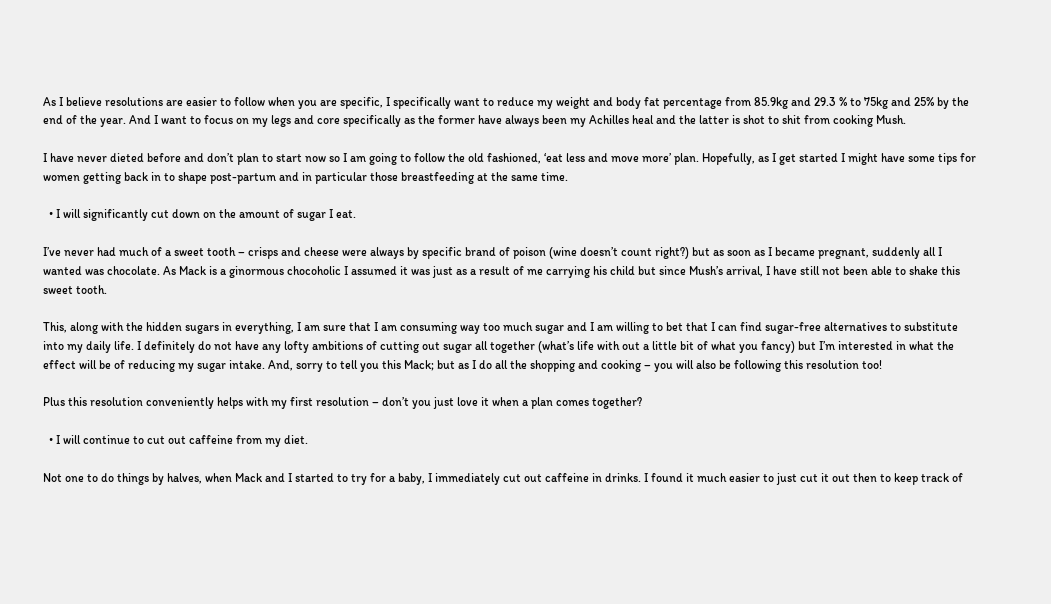As I believe resolutions are easier to follow when you are specific, I specifically want to reduce my weight and body fat percentage from 85.9kg and 29.3 % to 75kg and 25% by the end of the year. And I want to focus on my legs and core specifically as the former have always been my Achilles heal and the latter is shot to shit from cooking Mush.

I have never dieted before and don’t plan to start now so I am going to follow the old fashioned, ‘eat less and move more’ plan. Hopefully, as I get started I might have some tips for women getting back in to shape post-partum and in particular those breastfeeding at the same time.

  • I will significantly cut down on the amount of sugar I eat.

I’ve never had much of a sweet tooth – crisps and cheese were always by specific brand of poison (wine doesn’t count right?) but as soon as I became pregnant, suddenly all I wanted was chocolate. As Mack is a ginormous chocoholic I assumed it was just as a result of me carrying his child but since Mush’s arrival, I have still not been able to shake this sweet tooth.

This, along with the hidden sugars in everything, I am sure that I am consuming way too much sugar and I am willing to bet that I can find sugar-free alternatives to substitute into my daily life. I definitely do not have any lofty ambitions of cutting out sugar all together (what’s life with out a little bit of what you fancy) but I’m interested in what the effect will be of reducing my sugar intake. And, sorry to tell you this Mack; but as I do all the shopping and cooking – you will also be following this resolution too!

Plus this resolution conveniently helps with my first resolution – don’t you just love it when a plan comes together?

  • I will continue to cut out caffeine from my diet.

Not one to do things by halves, when Mack and I started to try for a baby, I immediately cut out caffeine in drinks. I found it much easier to just cut it out then to keep track of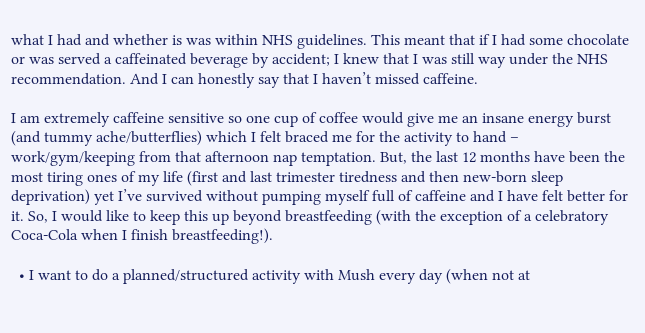what I had and whether is was within NHS guidelines. This meant that if I had some chocolate or was served a caffeinated beverage by accident; I knew that I was still way under the NHS recommendation. And I can honestly say that I haven’t missed caffeine.

I am extremely caffeine sensitive so one cup of coffee would give me an insane energy burst (and tummy ache/butterflies) which I felt braced me for the activity to hand – work/gym/keeping from that afternoon nap temptation. But, the last 12 months have been the most tiring ones of my life (first and last trimester tiredness and then new-born sleep deprivation) yet I’ve survived without pumping myself full of caffeine and I have felt better for it. So, I would like to keep this up beyond breastfeeding (with the exception of a celebratory Coca-Cola when I finish breastfeeding!).

  • I want to do a planned/structured activity with Mush every day (when not at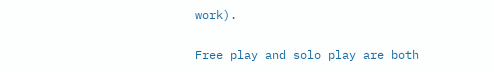work).

Free play and solo play are both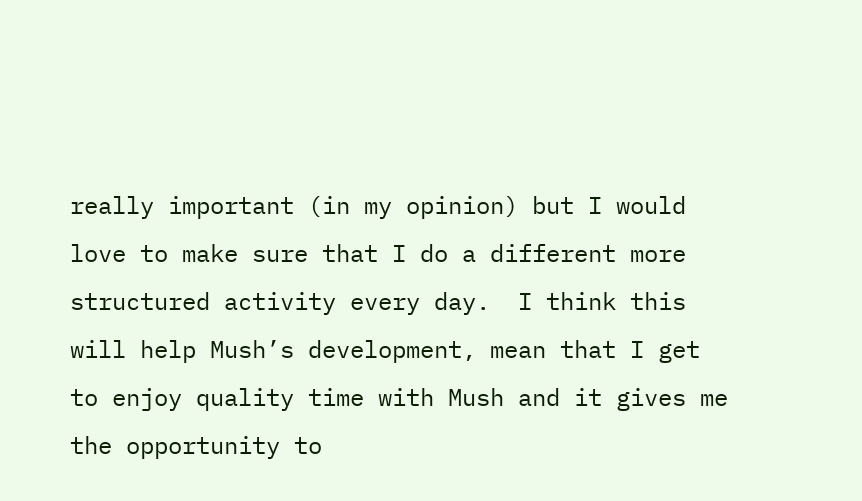really important (in my opinion) but I would love to make sure that I do a different more structured activity every day.  I think this will help Mush’s development, mean that I get to enjoy quality time with Mush and it gives me the opportunity to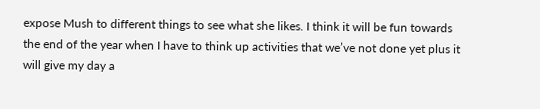expose Mush to different things to see what she likes. I think it will be fun towards the end of the year when I have to think up activities that we’ve not done yet plus it will give my day a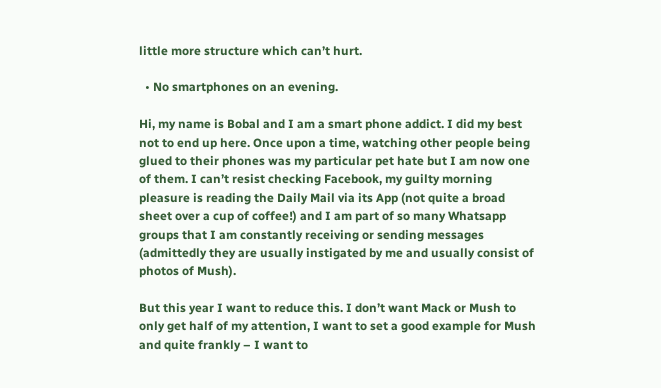little more structure which can’t hurt.

  • No smartphones on an evening.

Hi, my name is Bobal and I am a smart phone addict. I did my best not to end up here. Once upon a time, watching other people being glued to their phones was my particular pet hate but I am now one of them. I can’t resist checking Facebook, my guilty morning pleasure is reading the Daily Mail via its App (not quite a broad sheet over a cup of coffee!) and I am part of so many Whatsapp groups that I am constantly receiving or sending messages (admittedly they are usually instigated by me and usually consist of photos of Mush).

But this year I want to reduce this. I don’t want Mack or Mush to only get half of my attention, I want to set a good example for Mush and quite frankly – I want to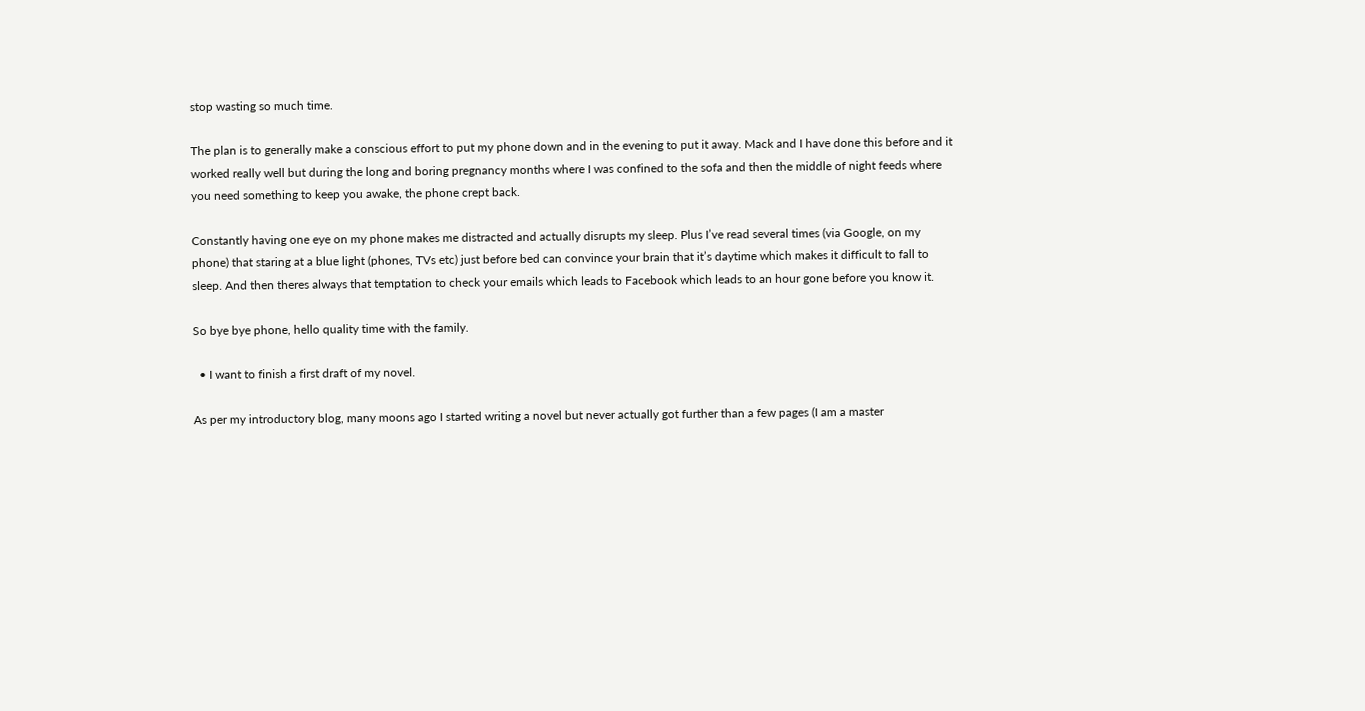stop wasting so much time.

The plan is to generally make a conscious effort to put my phone down and in the evening to put it away. Mack and I have done this before and it worked really well but during the long and boring pregnancy months where I was confined to the sofa and then the middle of night feeds where you need something to keep you awake, the phone crept back.

Constantly having one eye on my phone makes me distracted and actually disrupts my sleep. Plus I’ve read several times (via Google, on my phone) that staring at a blue light (phones, TVs etc) just before bed can convince your brain that it’s daytime which makes it difficult to fall to sleep. And then theres always that temptation to check your emails which leads to Facebook which leads to an hour gone before you know it.

So bye bye phone, hello quality time with the family.

  • I want to finish a first draft of my novel.

As per my introductory blog, many moons ago I started writing a novel but never actually got further than a few pages (I am a master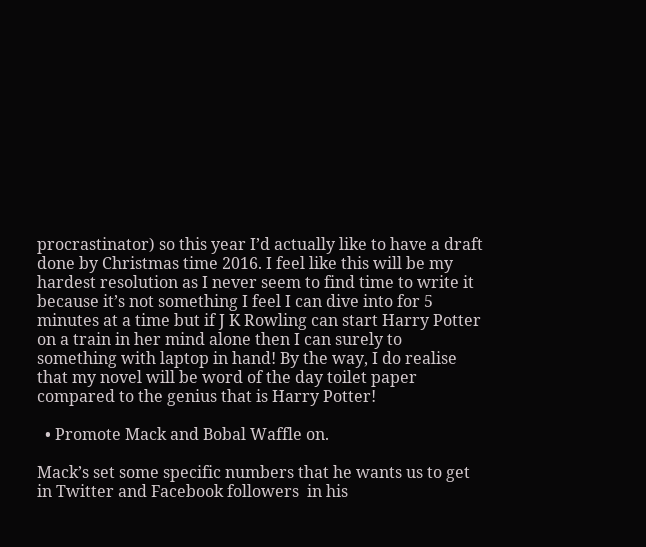procrastinator) so this year I’d actually like to have a draft done by Christmas time 2016. I feel like this will be my hardest resolution as I never seem to find time to write it because it’s not something I feel I can dive into for 5 minutes at a time but if J K Rowling can start Harry Potter on a train in her mind alone then I can surely to something with laptop in hand! By the way, I do realise that my novel will be word of the day toilet paper compared to the genius that is Harry Potter!

  • Promote Mack and Bobal Waffle on.

Mack’s set some specific numbers that he wants us to get in Twitter and Facebook followers  in his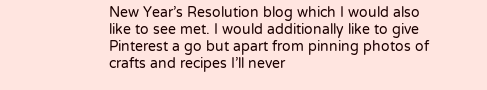New Year’s Resolution blog which I would also like to see met. I would additionally like to give Pinterest a go but apart from pinning photos of crafts and recipes I’ll never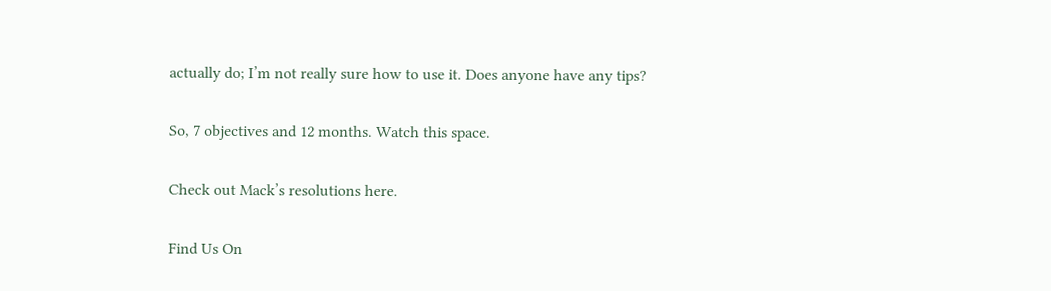actually do; I’m not really sure how to use it. Does anyone have any tips?


So, 7 objectives and 12 months. Watch this space.


Check out Mack’s resolutions here.


Find Us On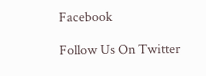Facebook

Follow Us On Twitter